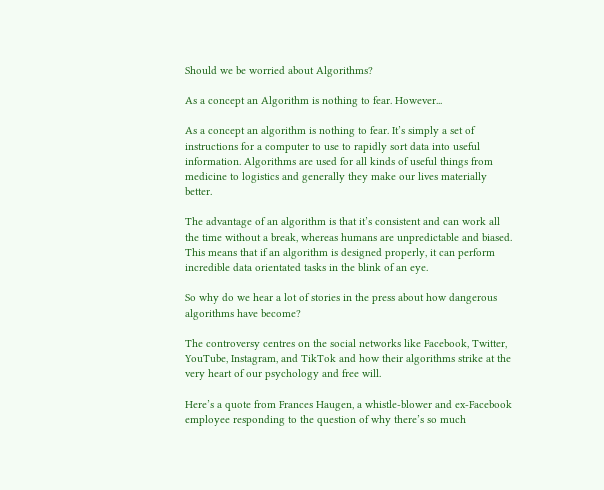Should we be worried about Algorithms?

As a concept an Algorithm is nothing to fear. However...

As a concept an algorithm is nothing to fear. It’s simply a set of instructions for a computer to use to rapidly sort data into useful information. Algorithms are used for all kinds of useful things from medicine to logistics and generally they make our lives materially better.

The advantage of an algorithm is that it’s consistent and can work all the time without a break, whereas humans are unpredictable and biased. This means that if an algorithm is designed properly, it can perform incredible data orientated tasks in the blink of an eye.

So why do we hear a lot of stories in the press about how dangerous algorithms have become?

The controversy centres on the social networks like Facebook, Twitter, YouTube, Instagram, and TikTok and how their algorithms strike at the very heart of our psychology and free will.

Here’s a quote from Frances Haugen, a whistle-blower and ex-Facebook employee responding to the question of why there’s so much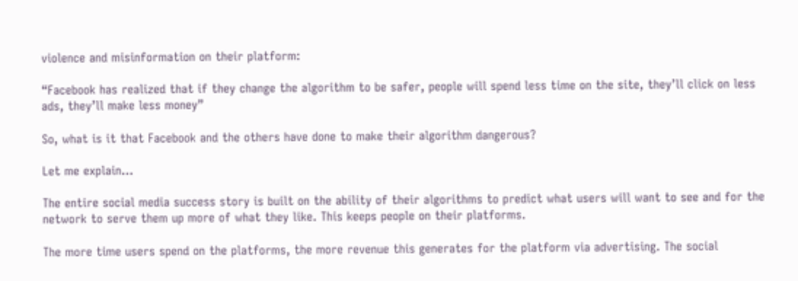violence and misinformation on their platform:

“Facebook has realized that if they change the algorithm to be safer, people will spend less time on the site, they’ll click on less ads, they’ll make less money”

So, what is it that Facebook and the others have done to make their algorithm dangerous?

Let me explain…

The entire social media success story is built on the ability of their algorithms to predict what users will want to see and for the network to serve them up more of what they like. This keeps people on their platforms.

The more time users spend on the platforms, the more revenue this generates for the platform via advertising. The social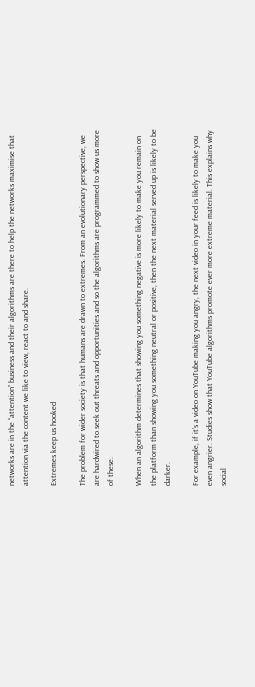networks are in the “attention” business and their algorithms are there to help the networks maximise that attention via the content we like to view, react to and share.

Extremes keep us hooked

The problem for wider society is that humans are drawn to extremes. From an evolutionary perspective, we are hardwired to seek out threats and opportunities and so the algorithms are programmed to show us more of these.

When an algorithm determines that showing you something negative is more likely to make you remain on the platform than showing you something neutral or positive, then the next material served up is likely to be darker.

For example, if it’s a video on YouTube making you angry, the next video in your feed is likely to make you even angrier. Studies show that YouTube algorithms promote ever more extreme material. This explains why social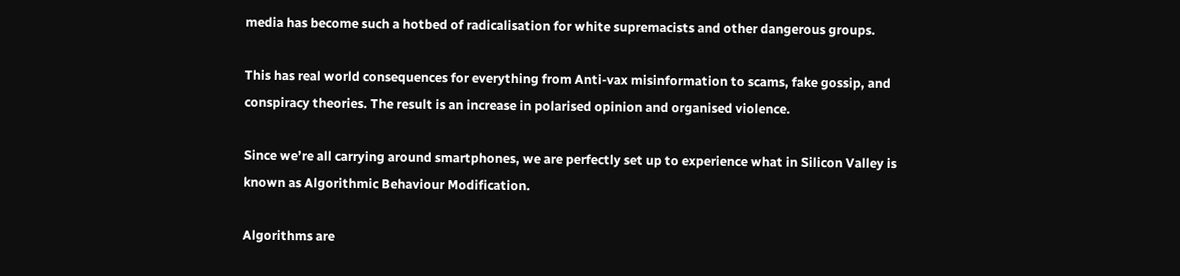media has become such a hotbed of radicalisation for white supremacists and other dangerous groups.

This has real world consequences for everything from Anti-vax misinformation to scams, fake gossip, and conspiracy theories. The result is an increase in polarised opinion and organised violence.

Since we’re all carrying around smartphones, we are perfectly set up to experience what in Silicon Valley is known as Algorithmic Behaviour Modification.

Algorithms are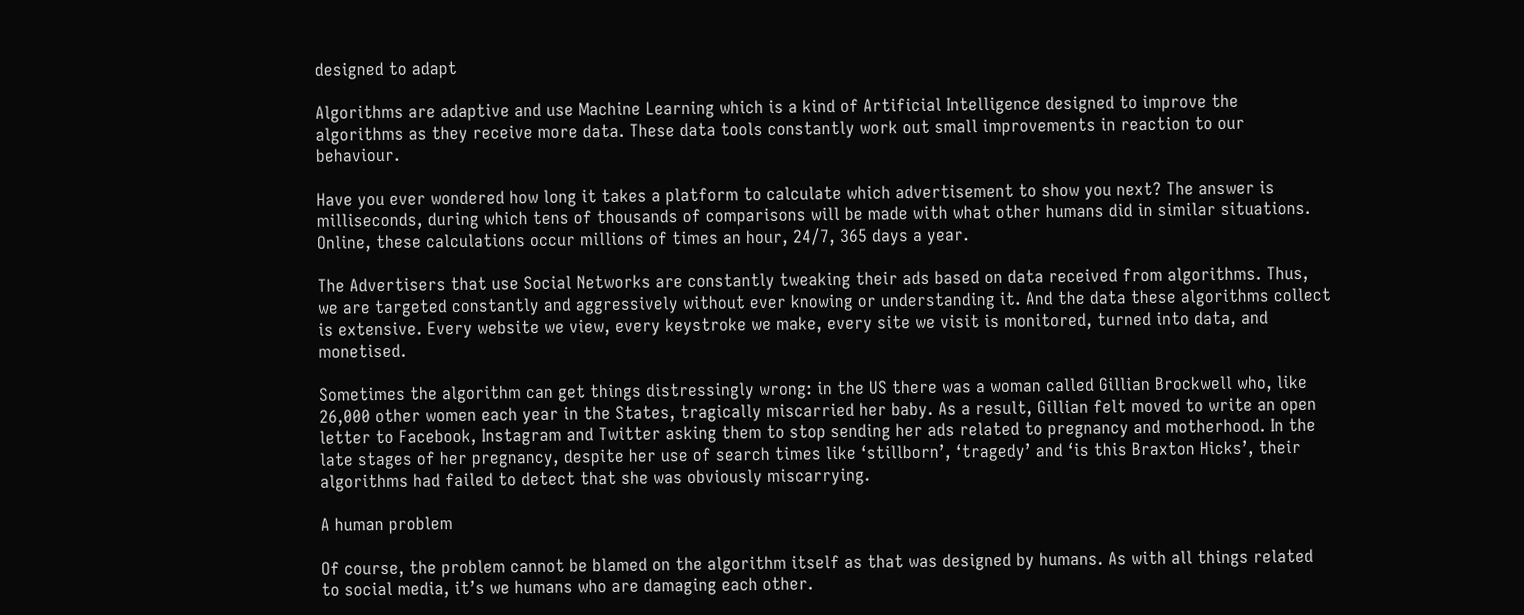designed to adapt

Algorithms are adaptive and use Machine Learning which is a kind of Artificial Intelligence designed to improve the algorithms as they receive more data. These data tools constantly work out small improvements in reaction to our behaviour.

Have you ever wondered how long it takes a platform to calculate which advertisement to show you next? The answer is milliseconds, during which tens of thousands of comparisons will be made with what other humans did in similar situations. Online, these calculations occur millions of times an hour, 24/7, 365 days a year.

The Advertisers that use Social Networks are constantly tweaking their ads based on data received from algorithms. Thus, we are targeted constantly and aggressively without ever knowing or understanding it. And the data these algorithms collect is extensive. Every website we view, every keystroke we make, every site we visit is monitored, turned into data, and monetised.

Sometimes the algorithm can get things distressingly wrong: in the US there was a woman called Gillian Brockwell who, like 26,000 other women each year in the States, tragically miscarried her baby. As a result, Gillian felt moved to write an open letter to Facebook, Instagram and Twitter asking them to stop sending her ads related to pregnancy and motherhood. In the late stages of her pregnancy, despite her use of search times like ‘stillborn’, ‘tragedy’ and ‘is this Braxton Hicks’, their algorithms had failed to detect that she was obviously miscarrying.

A human problem

Of course, the problem cannot be blamed on the algorithm itself as that was designed by humans. As with all things related to social media, it’s we humans who are damaging each other.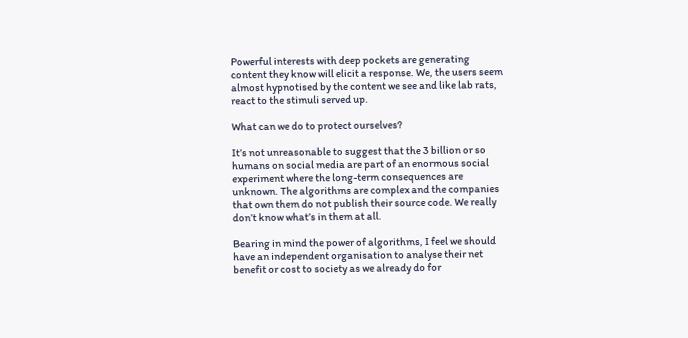Powerful interests with deep pockets are generating content they know will elicit a response. We, the users seem almost hypnotised by the content we see and like lab rats, react to the stimuli served up.

What can we do to protect ourselves?

It’s not unreasonable to suggest that the 3 billion or so humans on social media are part of an enormous social experiment where the long-term consequences are unknown. The algorithms are complex and the companies that own them do not publish their source code. We really don’t know what’s in them at all.

Bearing in mind the power of algorithms, I feel we should have an independent organisation to analyse their net benefit or cost to society as we already do for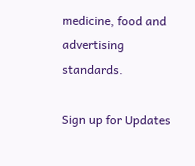medicine, food and advertising standards.

Sign up for Updates